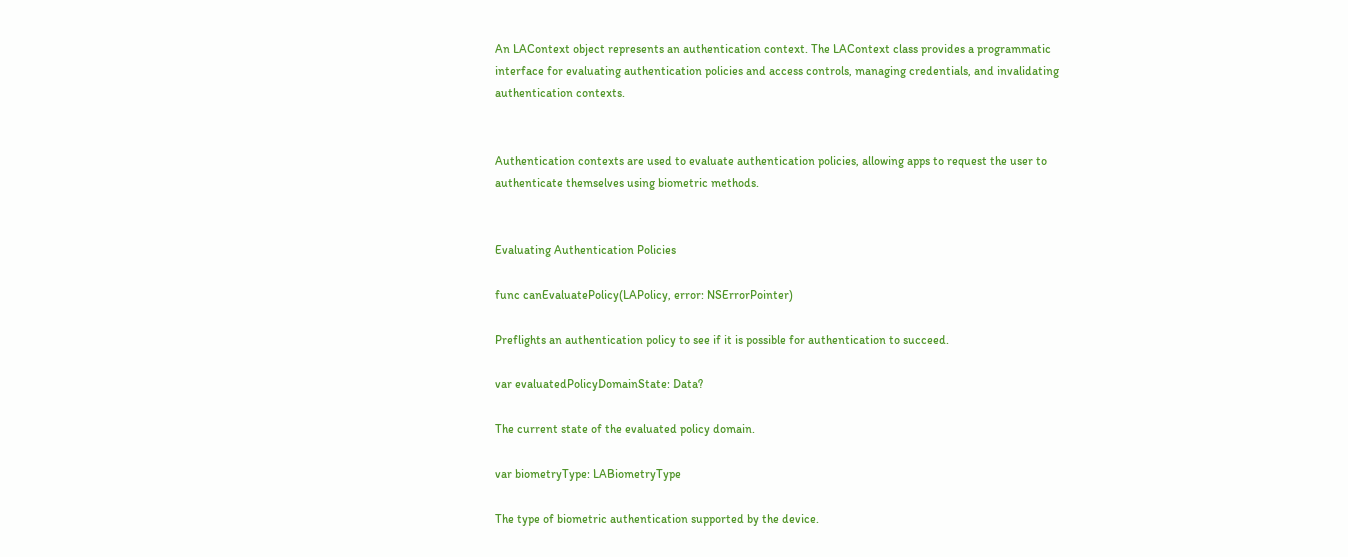An LAContext object represents an authentication context. The LAContext class provides a programmatic interface for evaluating authentication policies and access controls, managing credentials, and invalidating authentication contexts.


Authentication contexts are used to evaluate authentication policies, allowing apps to request the user to authenticate themselves using biometric methods.


Evaluating Authentication Policies

func canEvaluatePolicy(LAPolicy, error: NSErrorPointer)

Preflights an authentication policy to see if it is possible for authentication to succeed.

var evaluatedPolicyDomainState: Data?

The current state of the evaluated policy domain.

var biometryType: LABiometryType

The type of biometric authentication supported by the device.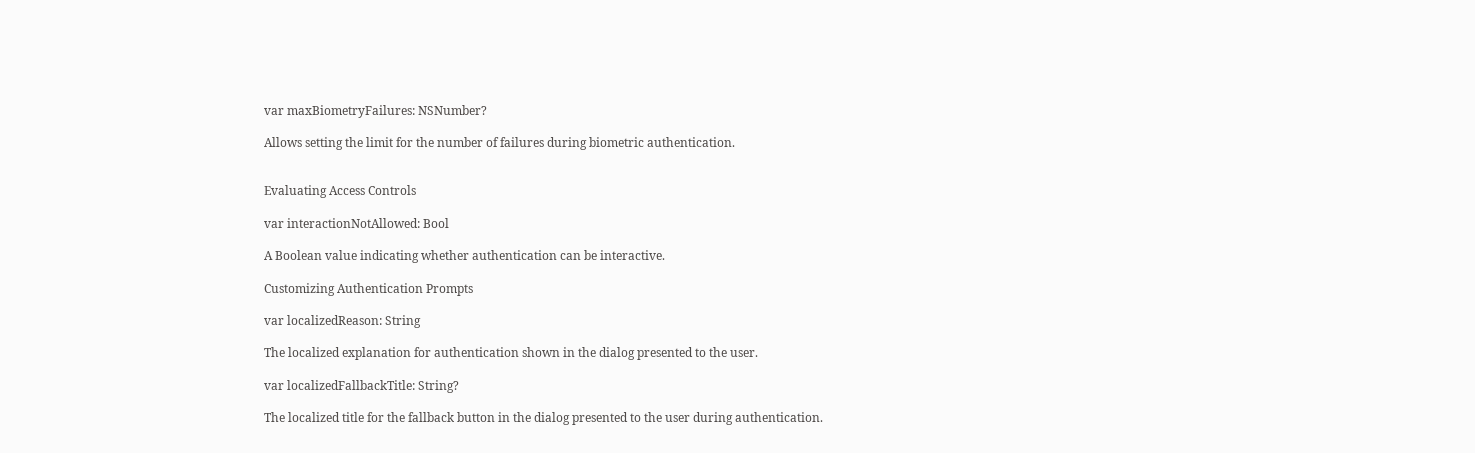var maxBiometryFailures: NSNumber?

Allows setting the limit for the number of failures during biometric authentication.


Evaluating Access Controls

var interactionNotAllowed: Bool

A Boolean value indicating whether authentication can be interactive.

Customizing Authentication Prompts

var localizedReason: String

The localized explanation for authentication shown in the dialog presented to the user.

var localizedFallbackTitle: String?

The localized title for the fallback button in the dialog presented to the user during authentication.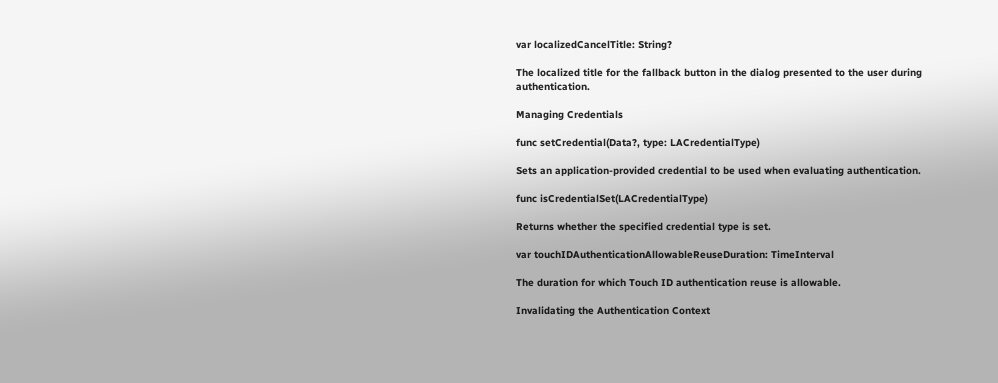var localizedCancelTitle: String?

The localized title for the fallback button in the dialog presented to the user during authentication.

Managing Credentials

func setCredential(Data?, type: LACredentialType)

Sets an application-provided credential to be used when evaluating authentication.

func isCredentialSet(LACredentialType)

Returns whether the specified credential type is set.

var touchIDAuthenticationAllowableReuseDuration: TimeInterval

The duration for which Touch ID authentication reuse is allowable.

Invalidating the Authentication Context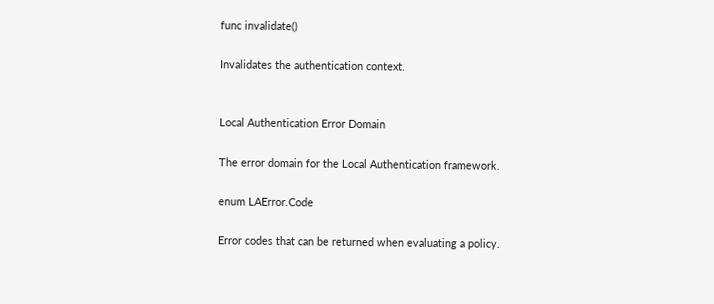func invalidate()

Invalidates the authentication context.


Local Authentication Error Domain

The error domain for the Local Authentication framework.

enum LAError.Code

Error codes that can be returned when evaluating a policy.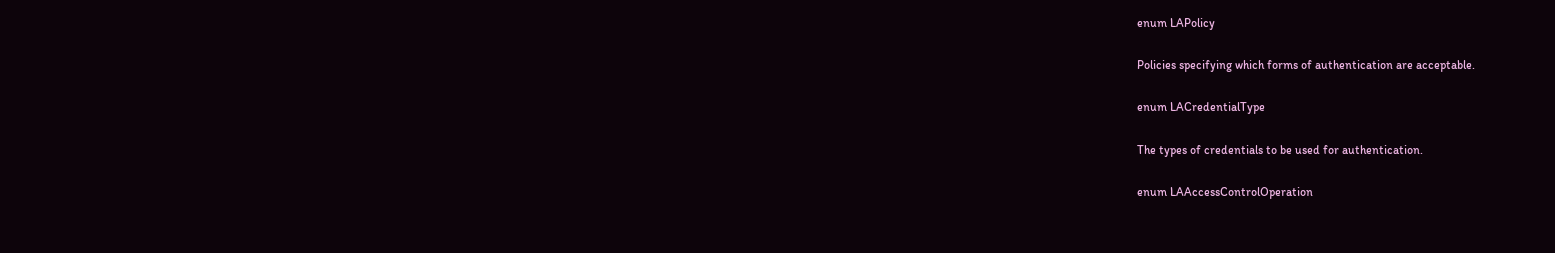enum LAPolicy

Policies specifying which forms of authentication are acceptable.

enum LACredentialType

The types of credentials to be used for authentication.

enum LAAccessControlOperation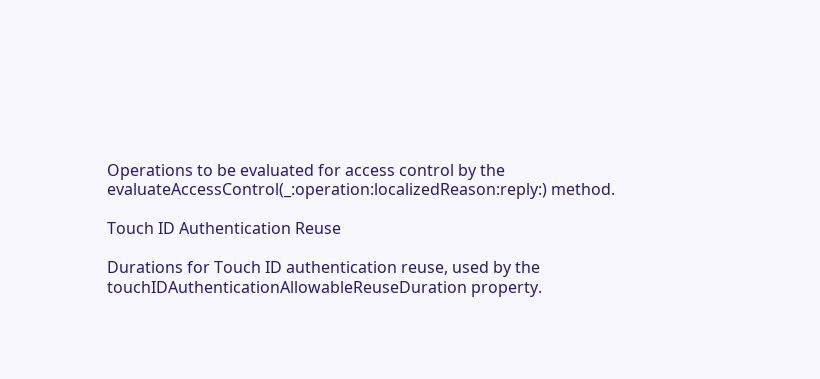Operations to be evaluated for access control by the evaluateAccessControl(_:operation:localizedReason:reply:) method.

Touch ID Authentication Reuse

Durations for Touch ID authentication reuse, used by the touchIDAuthenticationAllowableReuseDuration property.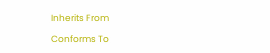Inherits From

Conforms To